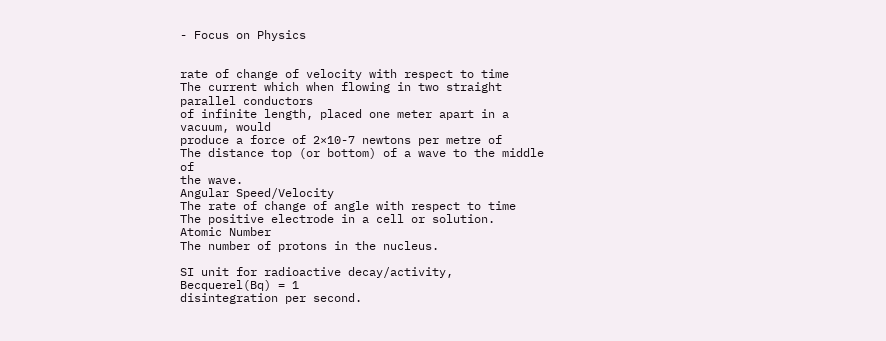- Focus on Physics


rate of change of velocity with respect to time
The current which when flowing in two straight parallel conductors
of infinite length, placed one meter apart in a vacuum, would
produce a force of 2×10-7 newtons per metre of
The distance top (or bottom) of a wave to the middle of
the wave.
Angular Speed/Velocity
The rate of change of angle with respect to time
The positive electrode in a cell or solution.
Atomic Number
The number of protons in the nucleus.

SI unit for radioactive decay/activity, Becquerel(Bq) = 1
disintegration per second.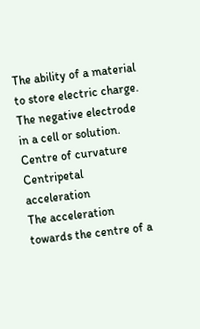The ability of a material to store electric charge.
The negative electrode in a cell or solution.
Centre of curvature
Centripetal acceleration
The acceleration towards the centre of a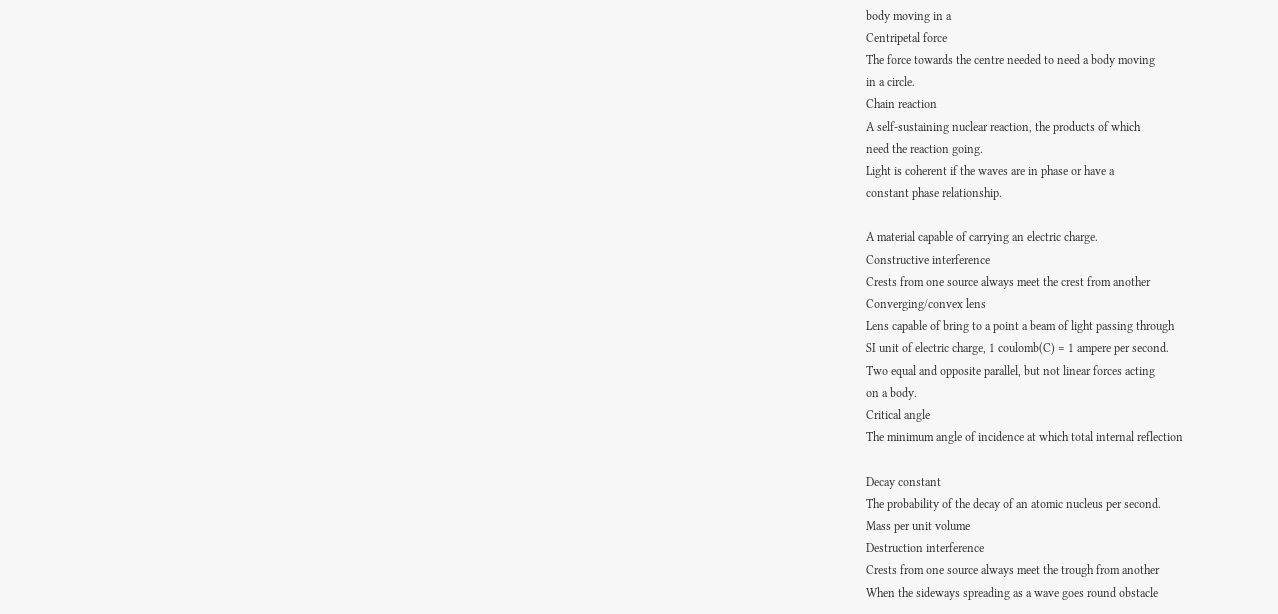body moving in a
Centripetal force
The force towards the centre needed to need a body moving
in a circle.
Chain reaction
A self-sustaining nuclear reaction, the products of which
need the reaction going.
Light is coherent if the waves are in phase or have a
constant phase relationship.

A material capable of carrying an electric charge.
Constructive interference
Crests from one source always meet the crest from another
Converging/convex lens
Lens capable of bring to a point a beam of light passing through
SI unit of electric charge, 1 coulomb(C) = 1 ampere per second.
Two equal and opposite parallel, but not linear forces acting
on a body.
Critical angle
The minimum angle of incidence at which total internal reflection

Decay constant
The probability of the decay of an atomic nucleus per second.
Mass per unit volume
Destruction interference
Crests from one source always meet the trough from another
When the sideways spreading as a wave goes round obstacle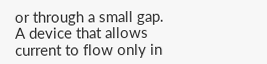or through a small gap.
A device that allows current to flow only in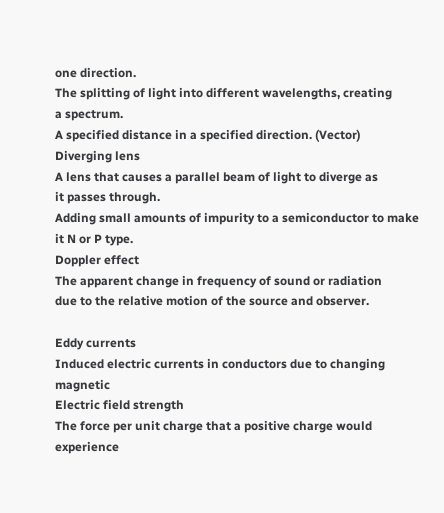one direction.
The splitting of light into different wavelengths, creating
a spectrum.
A specified distance in a specified direction. (Vector)
Diverging lens
A lens that causes a parallel beam of light to diverge as
it passes through.
Adding small amounts of impurity to a semiconductor to make
it N or P type.
Doppler effect
The apparent change in frequency of sound or radiation
due to the relative motion of the source and observer.

Eddy currents
Induced electric currents in conductors due to changing magnetic
Electric field strength
The force per unit charge that a positive charge would experience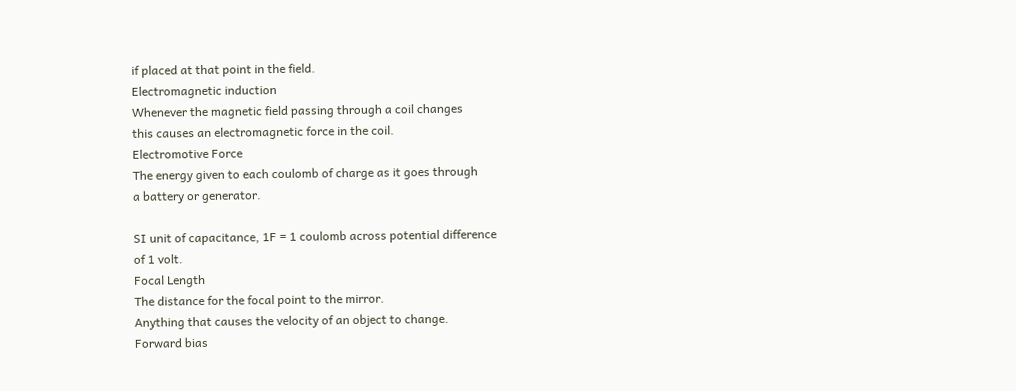if placed at that point in the field.
Electromagnetic induction
Whenever the magnetic field passing through a coil changes
this causes an electromagnetic force in the coil.
Electromotive Force
The energy given to each coulomb of charge as it goes through
a battery or generator.

SI unit of capacitance, 1F = 1 coulomb across potential difference
of 1 volt.
Focal Length
The distance for the focal point to the mirror.
Anything that causes the velocity of an object to change.
Forward bias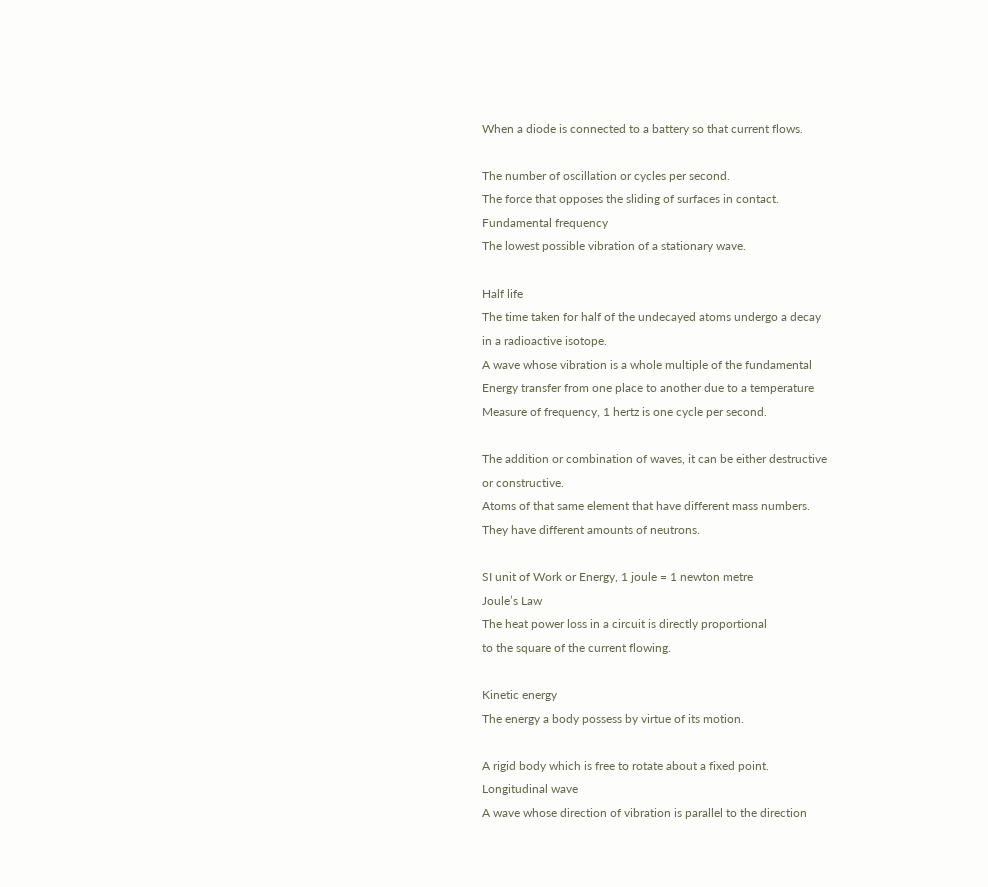When a diode is connected to a battery so that current flows.

The number of oscillation or cycles per second.
The force that opposes the sliding of surfaces in contact.
Fundamental frequency
The lowest possible vibration of a stationary wave.

Half life
The time taken for half of the undecayed atoms undergo a decay
in a radioactive isotope.
A wave whose vibration is a whole multiple of the fundamental
Energy transfer from one place to another due to a temperature
Measure of frequency, 1 hertz is one cycle per second.

The addition or combination of waves, it can be either destructive
or constructive.
Atoms of that same element that have different mass numbers.
They have different amounts of neutrons.

SI unit of Work or Energy, 1 joule = 1 newton metre
Joule’s Law
The heat power loss in a circuit is directly proportional
to the square of the current flowing.

Kinetic energy
The energy a body possess by virtue of its motion.

A rigid body which is free to rotate about a fixed point.
Longitudinal wave
A wave whose direction of vibration is parallel to the direction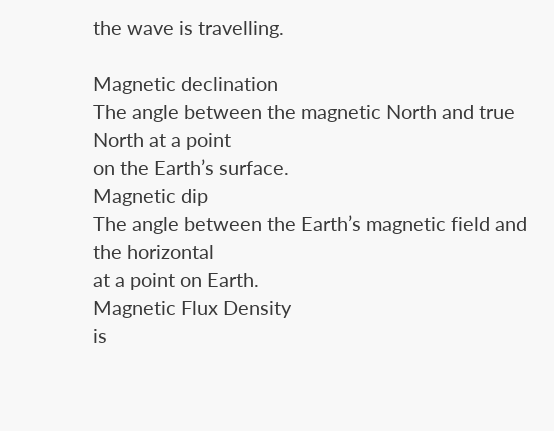the wave is travelling.

Magnetic declination
The angle between the magnetic North and true North at a point
on the Earth’s surface.
Magnetic dip
The angle between the Earth’s magnetic field and the horizontal
at a point on Earth.
Magnetic Flux Density
is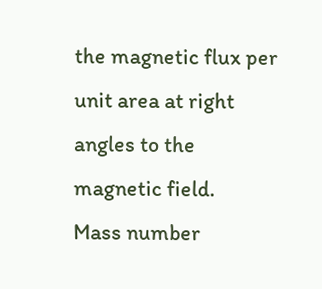the magnetic flux per unit area at right angles to the
magnetic field.
Mass number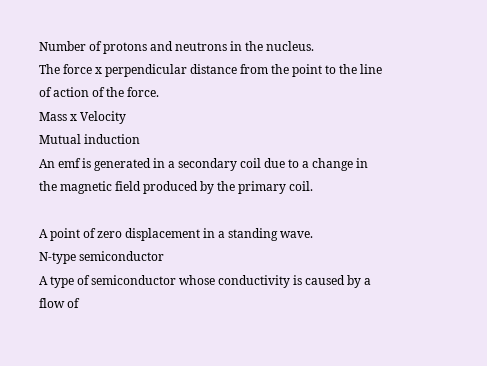Number of protons and neutrons in the nucleus.
The force x perpendicular distance from the point to the line
of action of the force.
Mass x Velocity
Mutual induction
An emf is generated in a secondary coil due to a change in
the magnetic field produced by the primary coil.

A point of zero displacement in a standing wave.
N-type semiconductor
A type of semiconductor whose conductivity is caused by a
flow of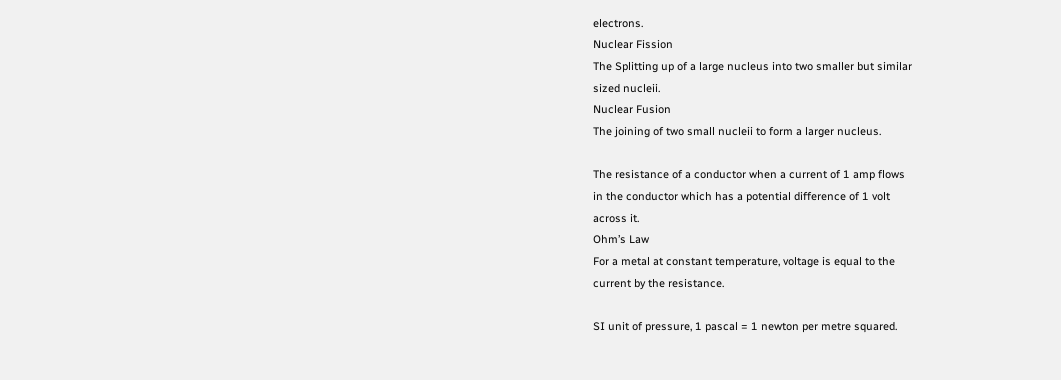electrons.
Nuclear Fission
The Splitting up of a large nucleus into two smaller but similar
sized nucleii.
Nuclear Fusion
The joining of two small nucleii to form a larger nucleus.

The resistance of a conductor when a current of 1 amp flows
in the conductor which has a potential difference of 1 volt
across it.
Ohm’s Law
For a metal at constant temperature, voltage is equal to the
current by the resistance.

SI unit of pressure, 1 pascal = 1 newton per metre squared.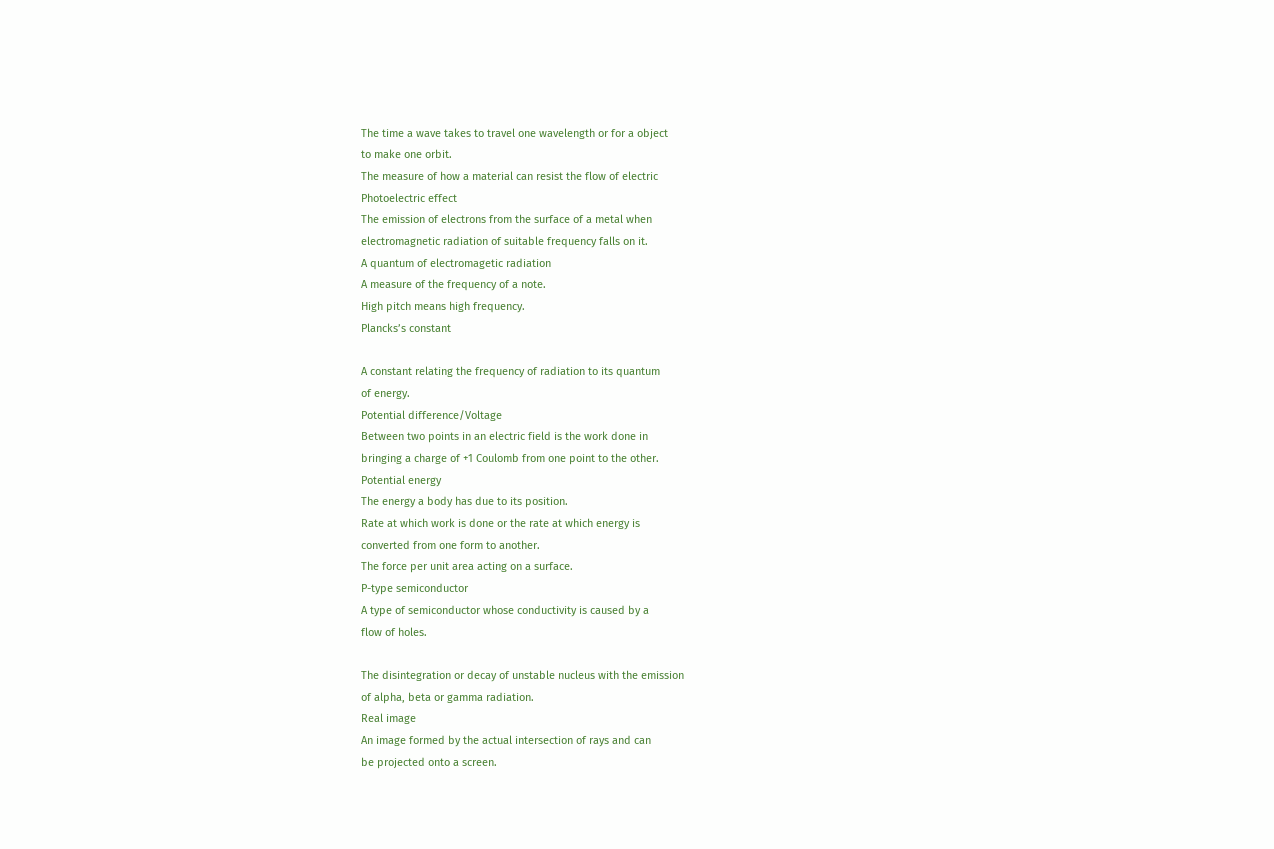The time a wave takes to travel one wavelength or for a object
to make one orbit.
The measure of how a material can resist the flow of electric
Photoelectric effect
The emission of electrons from the surface of a metal when
electromagnetic radiation of suitable frequency falls on it.
A quantum of electromagetic radiation
A measure of the frequency of a note.
High pitch means high frequency.
Plancks’s constant

A constant relating the frequency of radiation to its quantum
of energy.
Potential difference/Voltage
Between two points in an electric field is the work done in
bringing a charge of +1 Coulomb from one point to the other.
Potential energy
The energy a body has due to its position.
Rate at which work is done or the rate at which energy is
converted from one form to another.
The force per unit area acting on a surface.
P-type semiconductor
A type of semiconductor whose conductivity is caused by a
flow of holes.

The disintegration or decay of unstable nucleus with the emission
of alpha, beta or gamma radiation.
Real image
An image formed by the actual intersection of rays and can
be projected onto a screen.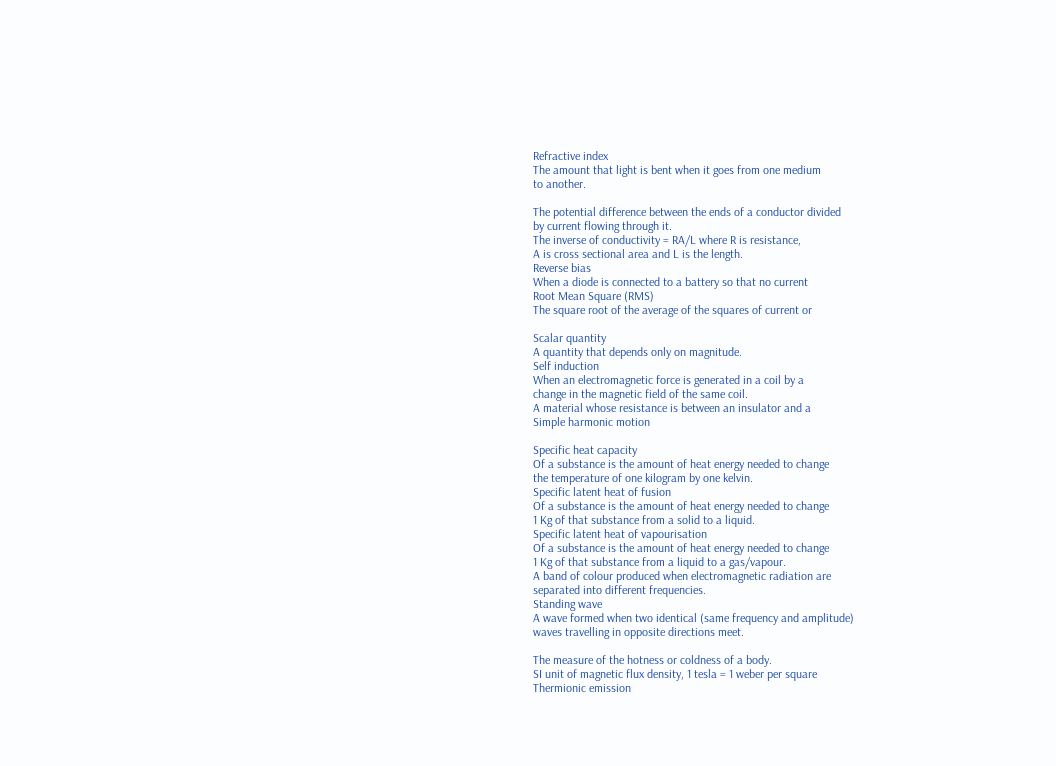Refractive index
The amount that light is bent when it goes from one medium
to another.

The potential difference between the ends of a conductor divided
by current flowing through it.
The inverse of conductivity = RA/L where R is resistance,
A is cross sectional area and L is the length.
Reverse bias
When a diode is connected to a battery so that no current
Root Mean Square (RMS)
The square root of the average of the squares of current or

Scalar quantity
A quantity that depends only on magnitude.
Self induction
When an electromagnetic force is generated in a coil by a
change in the magnetic field of the same coil.
A material whose resistance is between an insulator and a
Simple harmonic motion

Specific heat capacity
Of a substance is the amount of heat energy needed to change
the temperature of one kilogram by one kelvin.
Specific latent heat of fusion
Of a substance is the amount of heat energy needed to change
1 Kg of that substance from a solid to a liquid.
Specific latent heat of vapourisation
Of a substance is the amount of heat energy needed to change
1 Kg of that substance from a liquid to a gas/vapour.
A band of colour produced when electromagnetic radiation are
separated into different frequencies.
Standing wave
A wave formed when two identical (same frequency and amplitude)
waves travelling in opposite directions meet.

The measure of the hotness or coldness of a body.
SI unit of magnetic flux density, 1 tesla = 1 weber per square
Thermionic emission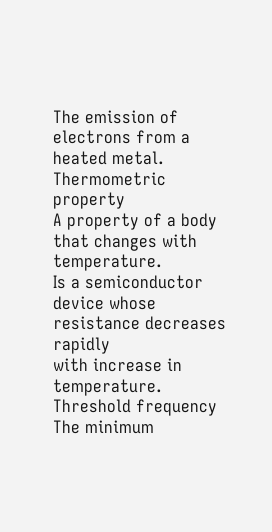The emission of electrons from a heated metal.
Thermometric property
A property of a body that changes with temperature.
Is a semiconductor device whose resistance decreases rapidly
with increase in temperature.
Threshold frequency
The minimum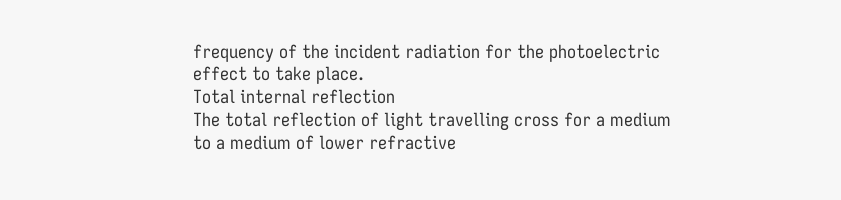frequency of the incident radiation for the photoelectric
effect to take place.
Total internal reflection
The total reflection of light travelling cross for a medium
to a medium of lower refractive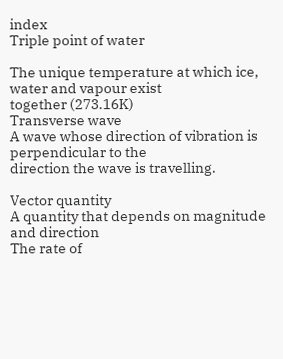index
Triple point of water

The unique temperature at which ice, water and vapour exist
together (273.16K)
Transverse wave
A wave whose direction of vibration is perpendicular to the
direction the wave is travelling.

Vector quantity
A quantity that depends on magnitude and direction
The rate of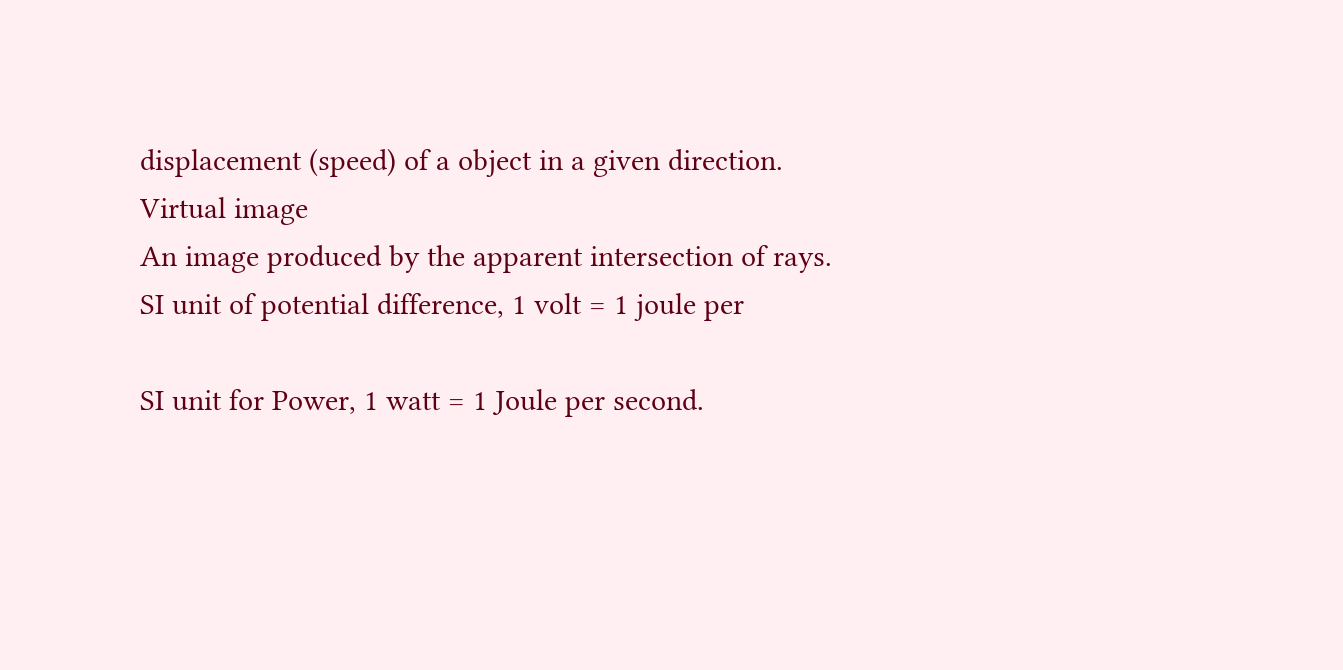displacement (speed) of a object in a given direction.
Virtual image
An image produced by the apparent intersection of rays.
SI unit of potential difference, 1 volt = 1 joule per

SI unit for Power, 1 watt = 1 Joule per second.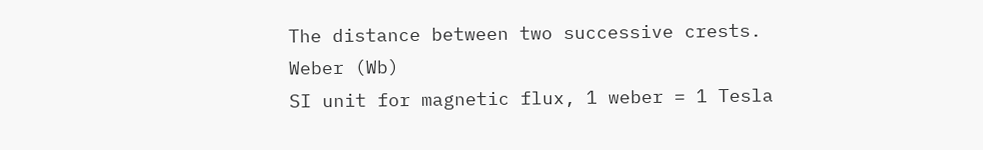The distance between two successive crests.
Weber (Wb)
SI unit for magnetic flux, 1 weber = 1 Tesla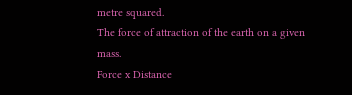metre squared.
The force of attraction of the earth on a given mass.
Force x Distance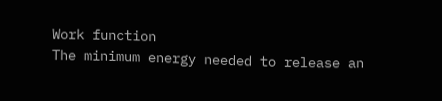Work function
The minimum energy needed to release an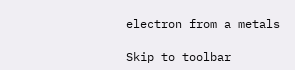electron from a metals

Skip to toolbar